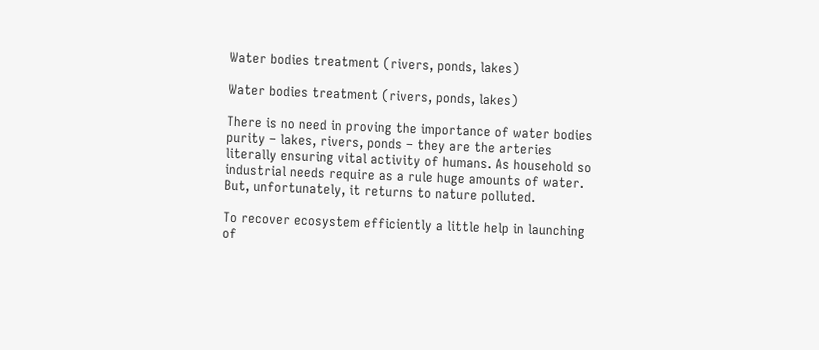Water bodies treatment (rivers, ponds, lakes)

Water bodies treatment (rivers, ponds, lakes)

There is no need in proving the importance of water bodies purity – lakes, rivers, ponds – they are the arteries literally ensuring vital activity of humans. As household so industrial needs require as a rule huge amounts of water. But, unfortunately, it returns to nature polluted.

To recover ecosystem efficiently a little help in launching of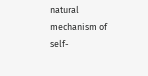natural mechanism of self-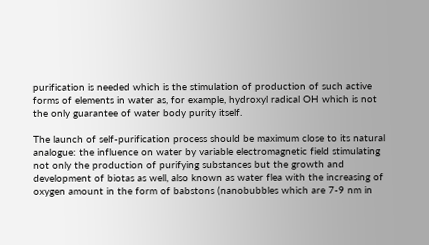purification is needed which is the stimulation of production of such active forms of elements in water as, for example, hydroxyl radical OH which is not the only guarantee of water body purity itself.

The launch of self-purification process should be maximum close to its natural analogue: the influence on water by variable electromagnetic field stimulating not only the production of purifying substances but the growth and development of biotas as well, also known as water flea with the increasing of oxygen amount in the form of babstons (nanobubbles which are 7-9 nm in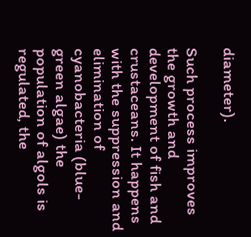diameter).

Such process improves the growth and development of fish and crustaceans. It happens with the suppression and elimination of cyanobacteria (blue-green algae) the population of algols is regulated, the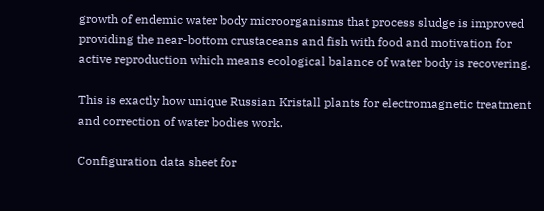growth of endemic water body microorganisms that process sludge is improved providing the near-bottom crustaceans and fish with food and motivation for active reproduction which means ecological balance of water body is recovering.

This is exactly how unique Russian Kristall plants for electromagnetic treatment and correction of water bodies work.

Configuration data sheet for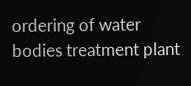ordering of water bodies treatment plant